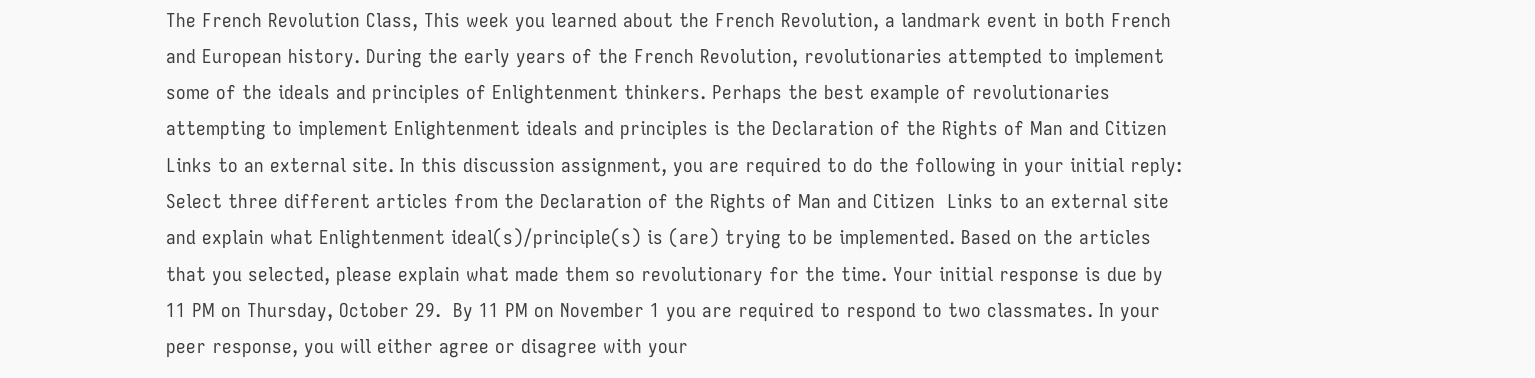The French Revolution Class, This week you learned about the French Revolution, a landmark event in both French and European history. During the early years of the French Revolution, revolutionaries attempted to implement some of the ideals and principles of Enlightenment thinkers. Perhaps the best example of revolutionaries attempting to implement Enlightenment ideals and principles is the Declaration of the Rights of Man and Citizen  Links to an external site. In this discussion assignment, you are required to do the following in your initial reply: Select three different articles from the Declaration of the Rights of Man and Citizen  Links to an external site  and explain what Enlightenment ideal(s)/principle(s) is (are) trying to be implemented. Based on the articles that you selected, please explain what made them so revolutionary for the time. Your initial response is due by 11 PM on Thursday, October 29.  By 11 PM on November 1 you are required to respond to two classmates. In your peer response, you will either agree or disagree with your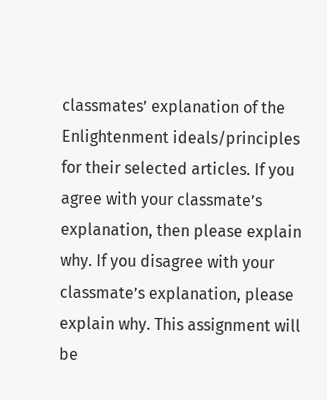classmates’ explanation of the Enlightenment ideals/principles for their selected articles. If you agree with your classmate’s explanation, then please explain why. If you disagree with your classmate’s explanation, please explain why. This assignment will be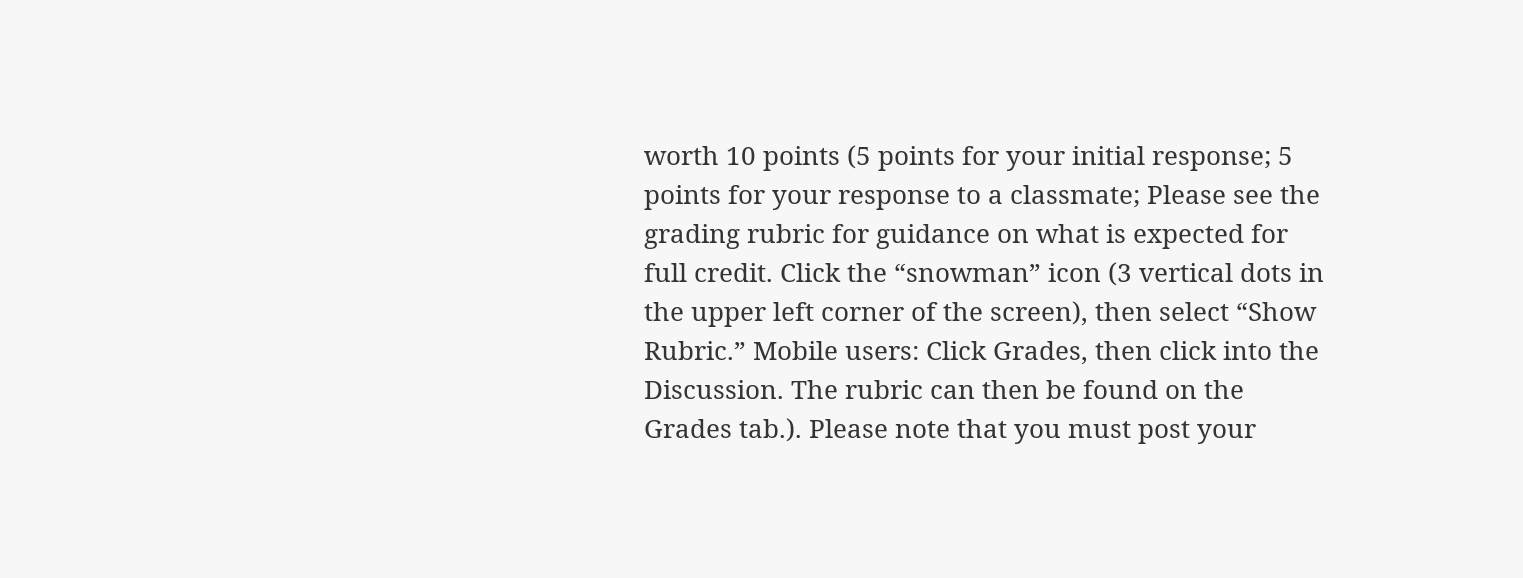worth 10 points (5 points for your initial response; 5 points for your response to a classmate; Please see the grading rubric for guidance on what is expected for full credit. Click the “snowman” icon (3 vertical dots in the upper left corner of the screen), then select “Show Rubric.” Mobile users: Click Grades, then click into the Discussion. The rubric can then be found on the Grades tab.). Please note that you must post your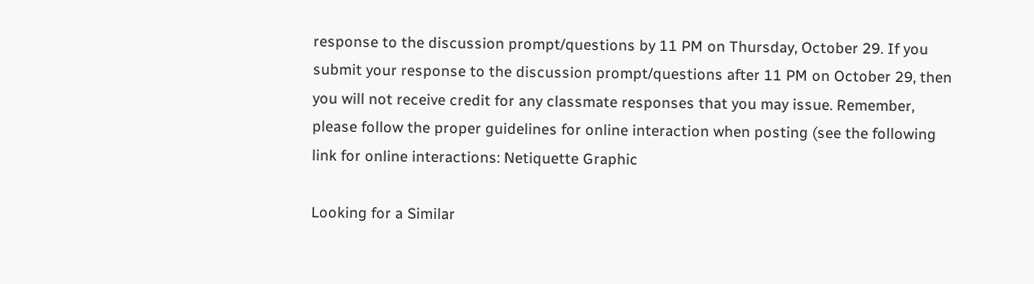response to the discussion prompt/questions by 11 PM on Thursday, October 29. If you submit your response to the discussion prompt/questions after 11 PM on October 29, then you will not receive credit for any classmate responses that you may issue. Remember, please follow the proper guidelines for online interaction when posting (see the following link for online interactions: Netiquette Graphic

Looking for a Similar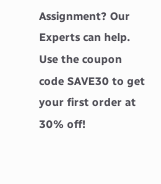Assignment? Our Experts can help. Use the coupon code SAVE30 to get your first order at 30% off!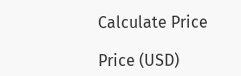Calculate Price

Price (USD)